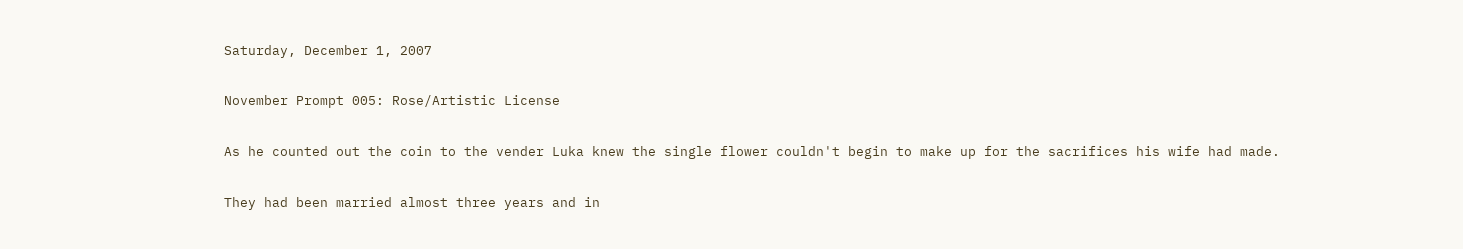Saturday, December 1, 2007

November Prompt 005: Rose/Artistic License

As he counted out the coin to the vender Luka knew the single flower couldn't begin to make up for the sacrifices his wife had made.

They had been married almost three years and in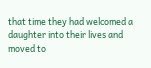that time they had welcomed a daughter into their lives and moved to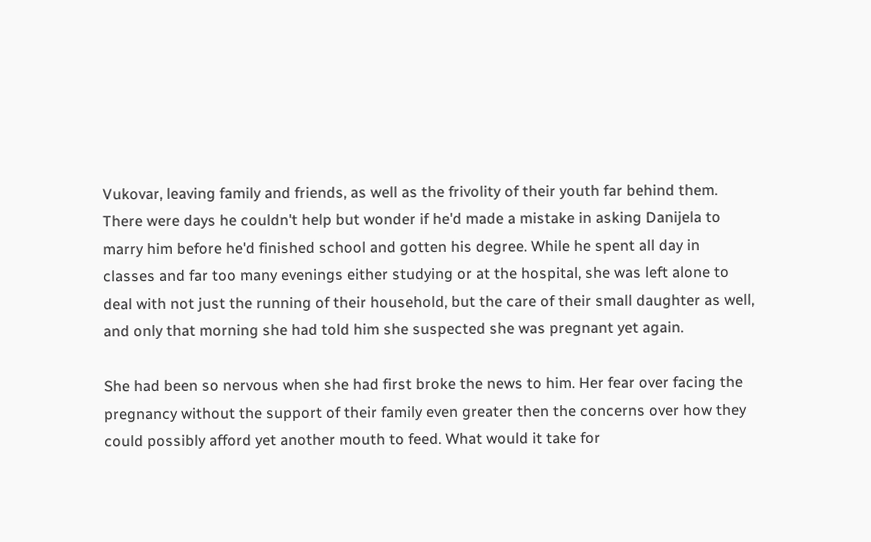Vukovar, leaving family and friends, as well as the frivolity of their youth far behind them. There were days he couldn't help but wonder if he'd made a mistake in asking Danijela to marry him before he'd finished school and gotten his degree. While he spent all day in classes and far too many evenings either studying or at the hospital, she was left alone to deal with not just the running of their household, but the care of their small daughter as well, and only that morning she had told him she suspected she was pregnant yet again.

She had been so nervous when she had first broke the news to him. Her fear over facing the pregnancy without the support of their family even greater then the concerns over how they could possibly afford yet another mouth to feed. What would it take for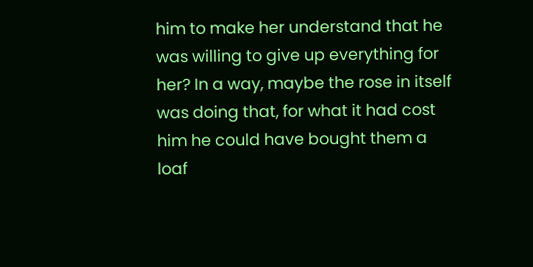him to make her understand that he was willing to give up everything for her? In a way, maybe the rose in itself was doing that, for what it had cost him he could have bought them a loaf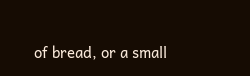of bread, or a small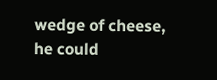wedge of cheese, he could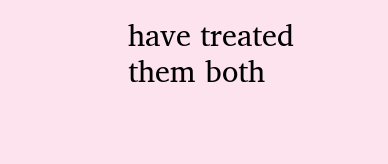have treated them both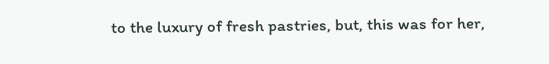to the luxury of fresh pastries, but, this was for her,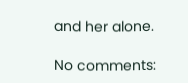and her alone.

No comments: